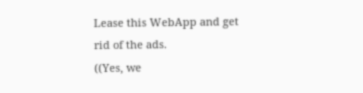Lease this WebApp and get rid of the ads.
((Yes, we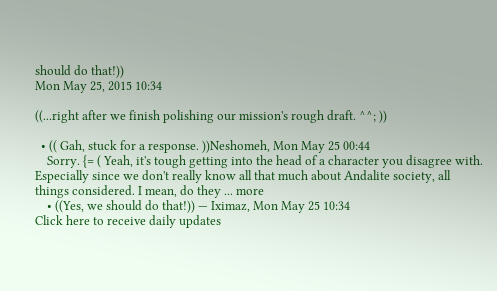should do that!))
Mon May 25, 2015 10:34

((...right after we finish polishing our mission's rough draft. ^^; ))

  • (( Gah, stuck for a response. ))Neshomeh, Mon May 25 00:44
    Sorry. {= ( Yeah, it's tough getting into the head of a character you disagree with. Especially since we don't really know all that much about Andalite society, all things considered. I mean, do they ... more
    • ((Yes, we should do that!)) — Iximaz, Mon May 25 10:34
Click here to receive daily updates